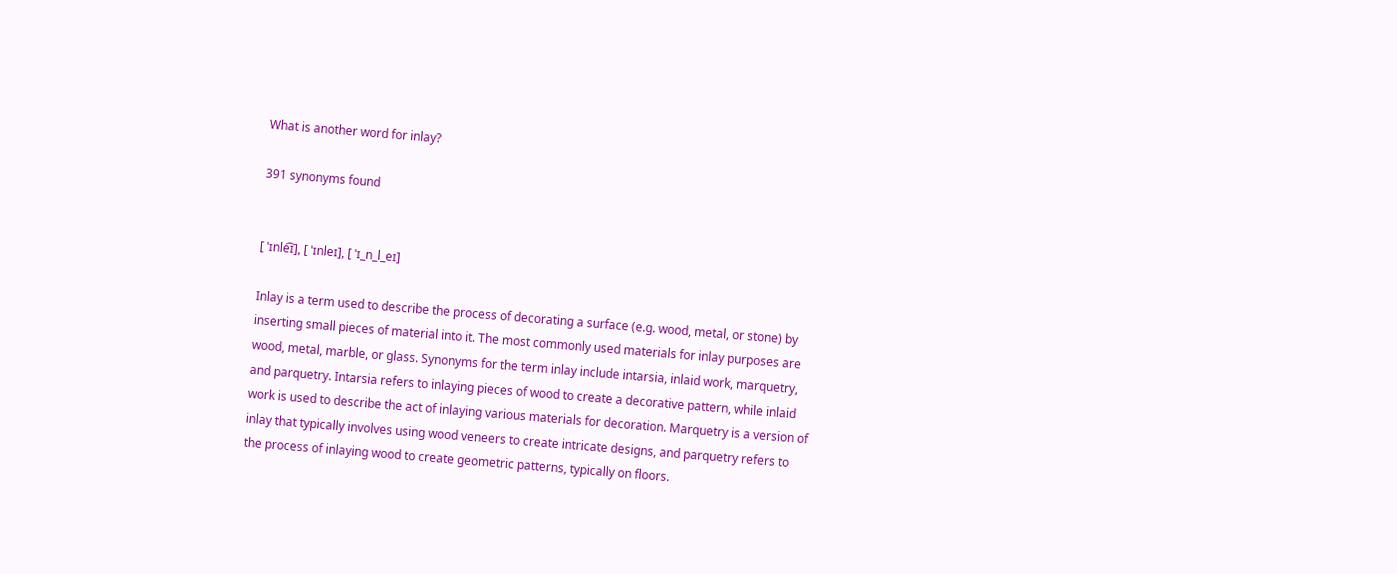What is another word for inlay?

391 synonyms found


[ ˈɪnle͡ɪ], [ ˈɪnleɪ], [ ˈɪ_n_l_eɪ]

Inlay is a term used to describe the process of decorating a surface (e.g. wood, metal, or stone) by inserting small pieces of material into it. The most commonly used materials for inlay purposes are wood, metal, marble, or glass. Synonyms for the term inlay include intarsia, inlaid work, marquetry, and parquetry. Intarsia refers to inlaying pieces of wood to create a decorative pattern, while inlaid work is used to describe the act of inlaying various materials for decoration. Marquetry is a version of inlay that typically involves using wood veneers to create intricate designs, and parquetry refers to the process of inlaying wood to create geometric patterns, typically on floors.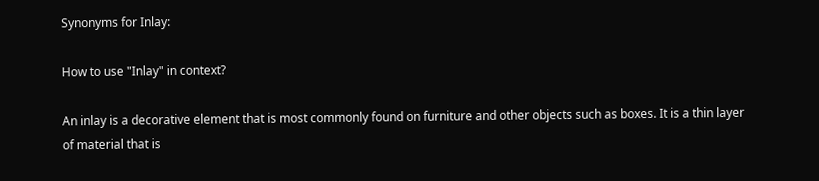Synonyms for Inlay:

How to use "Inlay" in context?

An inlay is a decorative element that is most commonly found on furniture and other objects such as boxes. It is a thin layer of material that is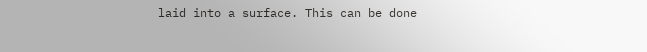laid into a surface. This can be done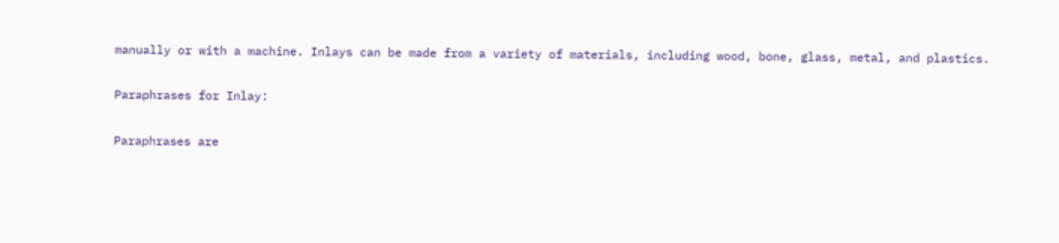manually or with a machine. Inlays can be made from a variety of materials, including wood, bone, glass, metal, and plastics.

Paraphrases for Inlay:

Paraphrases are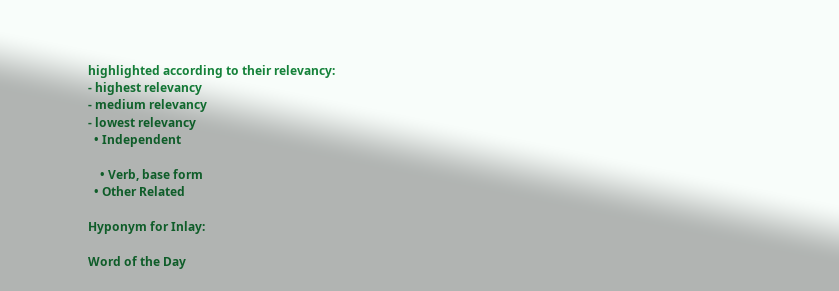highlighted according to their relevancy:
- highest relevancy
- medium relevancy
- lowest relevancy
  • Independent

    • Verb, base form
  • Other Related

Hyponym for Inlay:

Word of the Day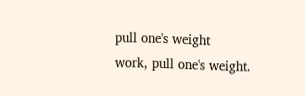pull one's weight
work, pull one's weight.